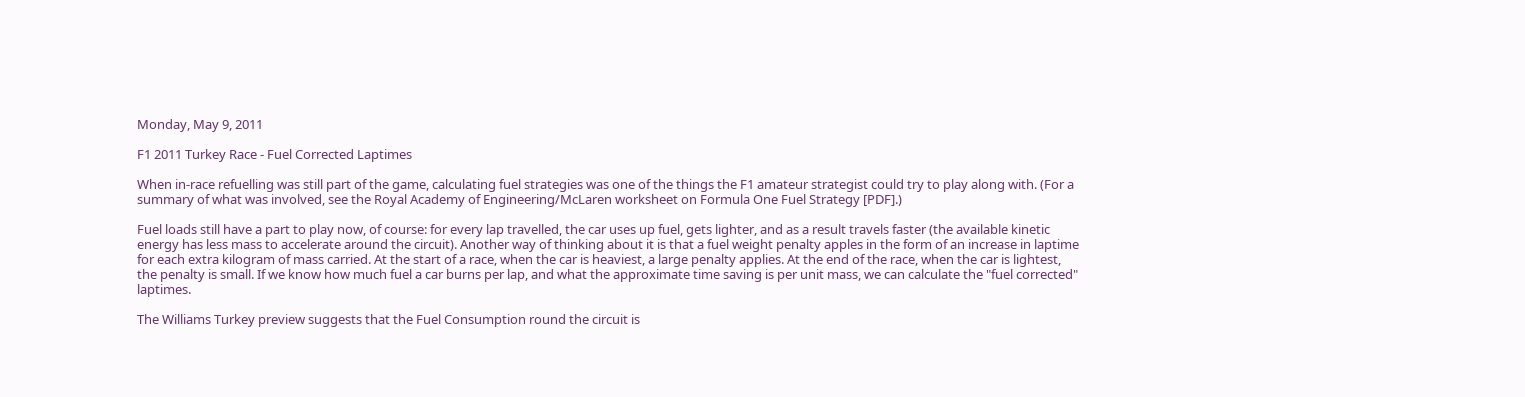Monday, May 9, 2011

F1 2011 Turkey Race - Fuel Corrected Laptimes

When in-race refuelling was still part of the game, calculating fuel strategies was one of the things the F1 amateur strategist could try to play along with. (For a summary of what was involved, see the Royal Academy of Engineering/McLaren worksheet on Formula One Fuel Strategy [PDF].)

Fuel loads still have a part to play now, of course: for every lap travelled, the car uses up fuel, gets lighter, and as a result travels faster (the available kinetic energy has less mass to accelerate around the circuit). Another way of thinking about it is that a fuel weight penalty apples in the form of an increase in laptime for each extra kilogram of mass carried. At the start of a race, when the car is heaviest, a large penalty applies. At the end of the race, when the car is lightest, the penalty is small. If we know how much fuel a car burns per lap, and what the approximate time saving is per unit mass, we can calculate the "fuel corrected" laptimes.

The Williams Turkey preview suggests that the Fuel Consumption round the circuit is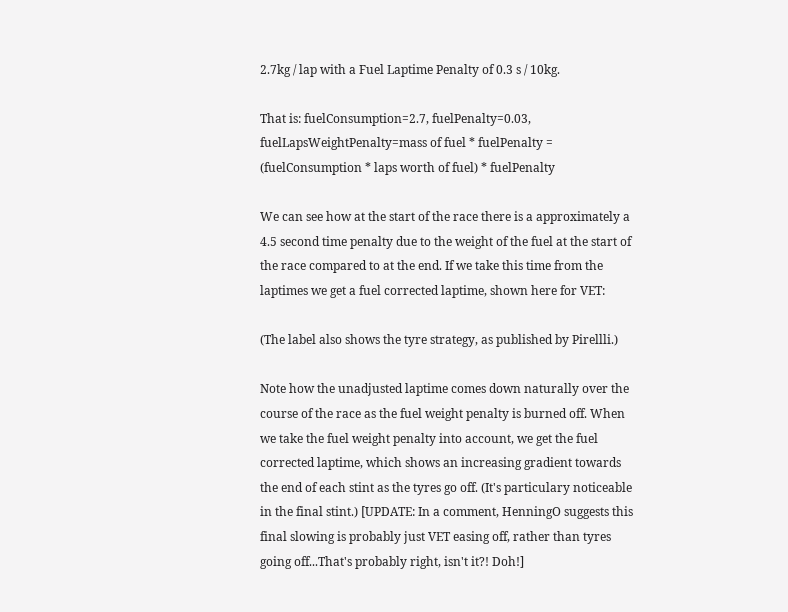2.7kg / lap with a Fuel Laptime Penalty of 0.3 s / 10kg.

That is: fuelConsumption=2.7, fuelPenalty=0.03, fuelLapsWeightPenalty=mass of fuel * fuelPenalty = (fuelConsumption * laps worth of fuel) * fuelPenalty

We can see how at the start of the race there is a approximately a 4.5 second time penalty due to the weight of the fuel at the start of the race compared to at the end. If we take this time from the laptimes we get a fuel corrected laptime, shown here for VET:

(The label also shows the tyre strategy, as published by Pirellli.)

Note how the unadjusted laptime comes down naturally over the course of the race as the fuel weight penalty is burned off. When we take the fuel weight penalty into account, we get the fuel corrected laptime, which shows an increasing gradient towards the end of each stint as the tyres go off. (It's particulary noticeable in the final stint.) [UPDATE: In a comment, HenningO suggests this final slowing is probably just VET easing off, rather than tyres going off...That's probably right, isn't it?! Doh!]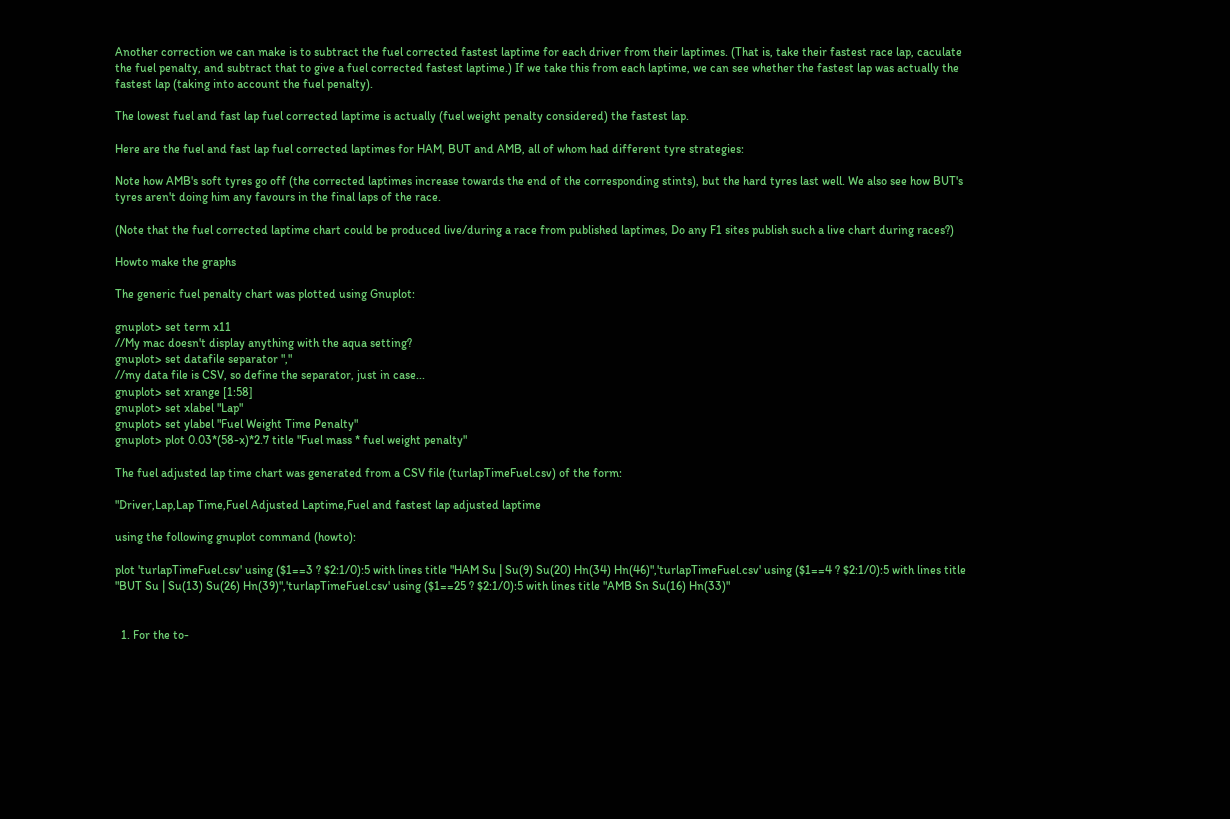Another correction we can make is to subtract the fuel corrected fastest laptime for each driver from their laptimes. (That is, take their fastest race lap, caculate the fuel penalty, and subtract that to give a fuel corrected fastest laptime.) If we take this from each laptime, we can see whether the fastest lap was actually the fastest lap (taking into account the fuel penalty).

The lowest fuel and fast lap fuel corrected laptime is actually (fuel weight penalty considered) the fastest lap.

Here are the fuel and fast lap fuel corrected laptimes for HAM, BUT and AMB, all of whom had different tyre strategies:

Note how AMB's soft tyres go off (the corrected laptimes increase towards the end of the corresponding stints), but the hard tyres last well. We also see how BUT's tyres aren't doing him any favours in the final laps of the race.

(Note that the fuel corrected laptime chart could be produced live/during a race from published laptimes, Do any F1 sites publish such a live chart during races?)

Howto make the graphs

The generic fuel penalty chart was plotted using Gnuplot:

gnuplot> set term x11
//My mac doesn't display anything with the aqua setting?
gnuplot> set datafile separator ","
//my data file is CSV, so define the separator, just in case...
gnuplot> set xrange [1:58]
gnuplot> set xlabel "Lap"
gnuplot> set ylabel "Fuel Weight Time Penalty"
gnuplot> plot 0.03*(58-x)*2.7 title "Fuel mass * fuel weight penalty"

The fuel adjusted lap time chart was generated from a CSV file (turlapTimeFuel.csv) of the form:

"Driver,Lap,Lap Time,Fuel Adjusted Laptime,Fuel and fastest lap adjusted laptime

using the following gnuplot command (howto):

plot 'turlapTimeFuel.csv' using ($1==3 ? $2:1/0):5 with lines title "HAM Su | Su(9) Su(20) Hn(34) Hn(46)",'turlapTimeFuel.csv' using ($1==4 ? $2:1/0):5 with lines title "BUT Su | Su(13) Su(26) Hn(39)",'turlapTimeFuel.csv' using ($1==25 ? $2:1/0):5 with lines title "AMB Sn Su(16) Hn(33)"


  1. For the to-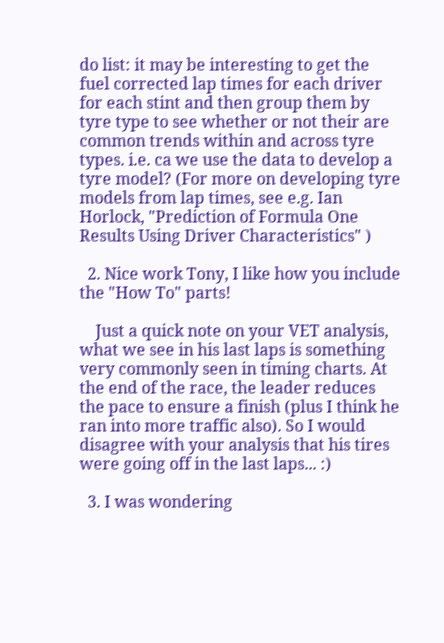do list: it may be interesting to get the fuel corrected lap times for each driver for each stint and then group them by tyre type to see whether or not their are common trends within and across tyre types. i.e. ca we use the data to develop a tyre model? (For more on developing tyre models from lap times, see e.g. Ian Horlock, "Prediction of Formula One Results Using Driver Characteristics" )

  2. Nice work Tony, I like how you include the "How To" parts!

    Just a quick note on your VET analysis, what we see in his last laps is something very commonly seen in timing charts. At the end of the race, the leader reduces the pace to ensure a finish (plus I think he ran into more traffic also). So I would disagree with your analysis that his tires were going off in the last laps... :)

  3. I was wondering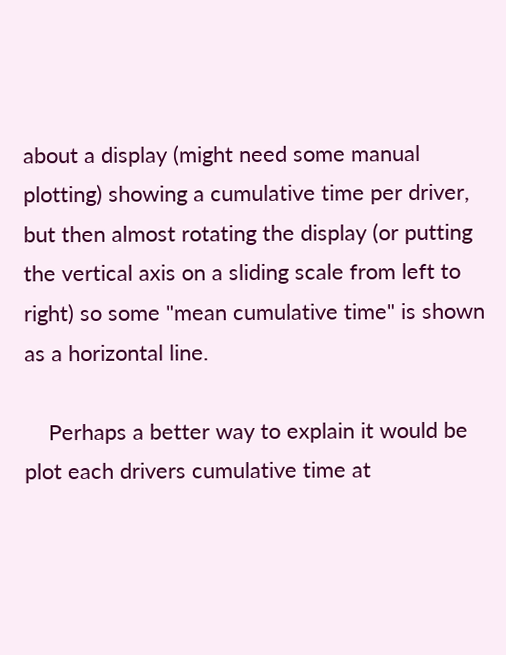about a display (might need some manual plotting) showing a cumulative time per driver, but then almost rotating the display (or putting the vertical axis on a sliding scale from left to right) so some "mean cumulative time" is shown as a horizontal line.

    Perhaps a better way to explain it would be plot each drivers cumulative time at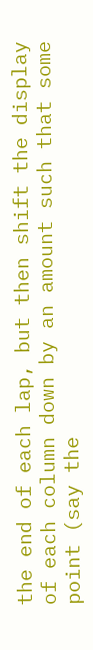the end of each lap, but then shift the display of each column down by an amount such that some point (say the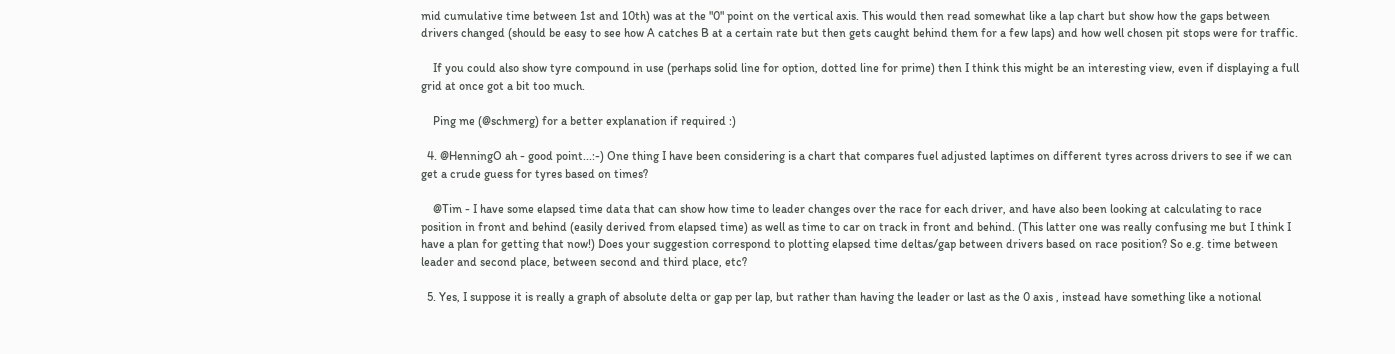mid cumulative time between 1st and 10th) was at the "0" point on the vertical axis. This would then read somewhat like a lap chart but show how the gaps between drivers changed (should be easy to see how A catches B at a certain rate but then gets caught behind them for a few laps) and how well chosen pit stops were for traffic.

    If you could also show tyre compound in use (perhaps solid line for option, dotted line for prime) then I think this might be an interesting view, even if displaying a full grid at once got a bit too much.

    Ping me (@schmerg) for a better explanation if required :)

  4. @HenningO ah - good point...:-) One thing I have been considering is a chart that compares fuel adjusted laptimes on different tyres across drivers to see if we can get a crude guess for tyres based on times?

    @Tim - I have some elapsed time data that can show how time to leader changes over the race for each driver, and have also been looking at calculating to race position in front and behind (easily derived from elapsed time) as well as time to car on track in front and behind. (This latter one was really confusing me but I think I have a plan for getting that now!) Does your suggestion correspond to plotting elapsed time deltas/gap between drivers based on race position? So e.g. time between leader and second place, between second and third place, etc?

  5. Yes, I suppose it is really a graph of absolute delta or gap per lap, but rather than having the leader or last as the 0 axis , instead have something like a notional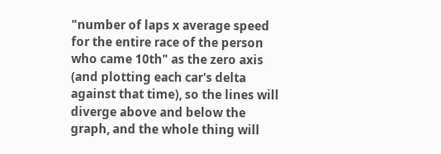"number of laps x average speed for the entire race of the person who came 10th" as the zero axis (and plotting each car's delta against that time), so the lines will diverge above and below the graph, and the whole thing will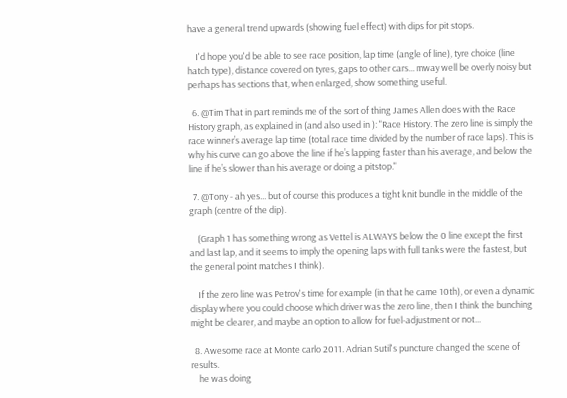have a general trend upwards (showing fuel effect) with dips for pit stops.

    I'd hope you'd be able to see race position, lap time (angle of line), tyre choice (line hatch type), distance covered on tyres, gaps to other cars... mway well be overly noisy but perhaps has sections that, when enlarged, show something useful.

  6. @Tim That in part reminds me of the sort of thing James Allen does with the Race History graph, as explained in (and also used in ): "Race History. The zero line is simply the race winner’s average lap time (total race time divided by the number of race laps). This is why his curve can go above the line if he’s lapping faster than his average, and below the line if he’s slower than his average or doing a pitstop."

  7. @Tony - ah yes... but of course this produces a tight knit bundle in the middle of the graph (centre of the dip).

    (Graph 1 has something wrong as Vettel is ALWAYS below the 0 line except the first and last lap, and it seems to imply the opening laps with full tanks were the fastest, but the general point matches I think).

    If the zero line was Petrov's time for example (in that he came 10th), or even a dynamic display where you could choose which driver was the zero line, then I think the bunching might be clearer, and maybe an option to allow for fuel-adjustment or not...

  8. Awesome race at Monte carlo 2011. Adrian Sutil's puncture changed the scene of results.
    he was doing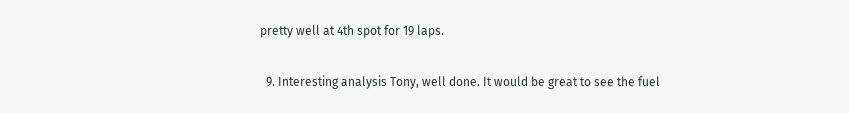pretty well at 4th spot for 19 laps.

  9. Interesting analysis Tony, well done. It would be great to see the fuel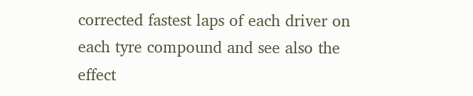corrected fastest laps of each driver on each tyre compound and see also the effect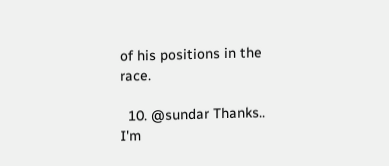of his positions in the race.

  10. @sundar Thanks.. I'm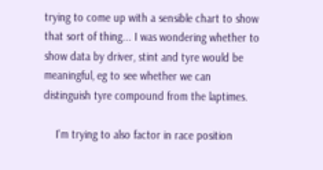trying to come up with a sensible chart to show that sort of thing... I was wondering whether to show data by driver, stint and tyre would be meaningful, eg to see whether we can distinguish tyre compound from the laptimes.

    I'm trying to also factor in race position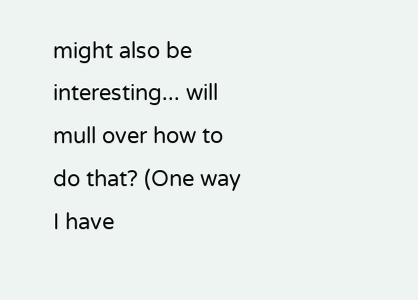might also be interesting... will mull over how to do that? (One way I have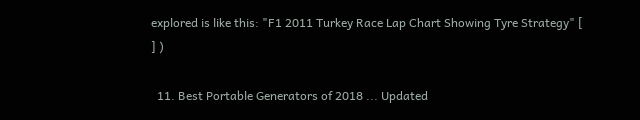explored is like this: "F1 2011 Turkey Race Lap Chart Showing Tyre Strategy" [ ] )

  11. Best Portable Generators of 2018 ... Updated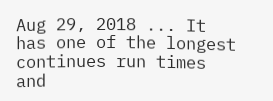Aug 29, 2018 ... It has one of the longest continues run times and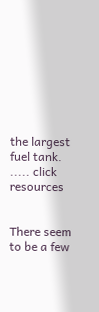the largest fuel tank. ..... click resources


There seem to be a few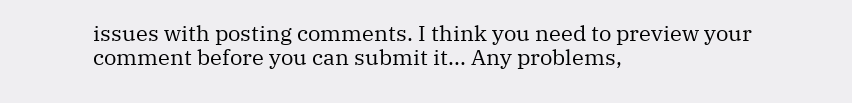issues with posting comments. I think you need to preview your comment before you can submit it... Any problems,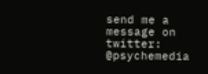send me a message on twitter: @psychemedia